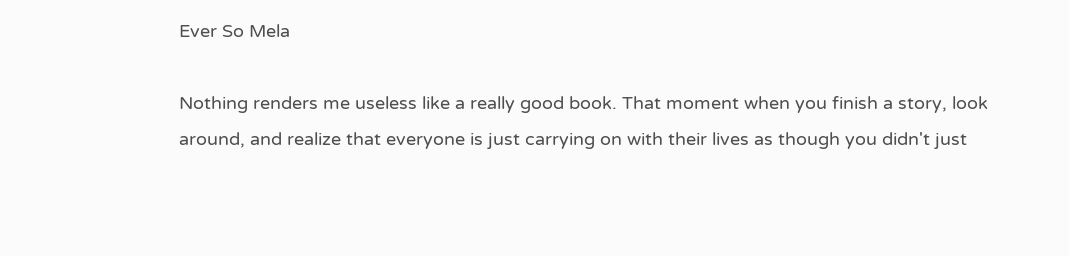Ever So Mela

Nothing renders me useless like a really good book. That moment when you finish a story, look around, and realize that everyone is just carrying on with their lives as though you didn't just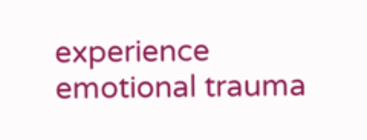experience emotional trauma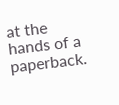at the hands of a paperback.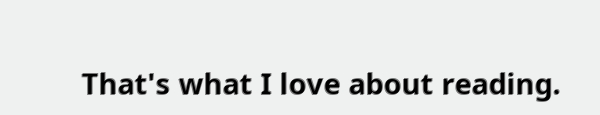That's what I love about reading.